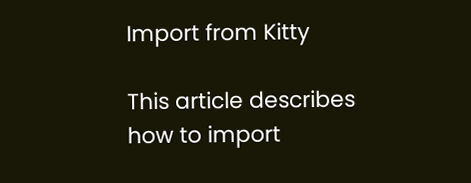Import from Kitty

This article describes how to import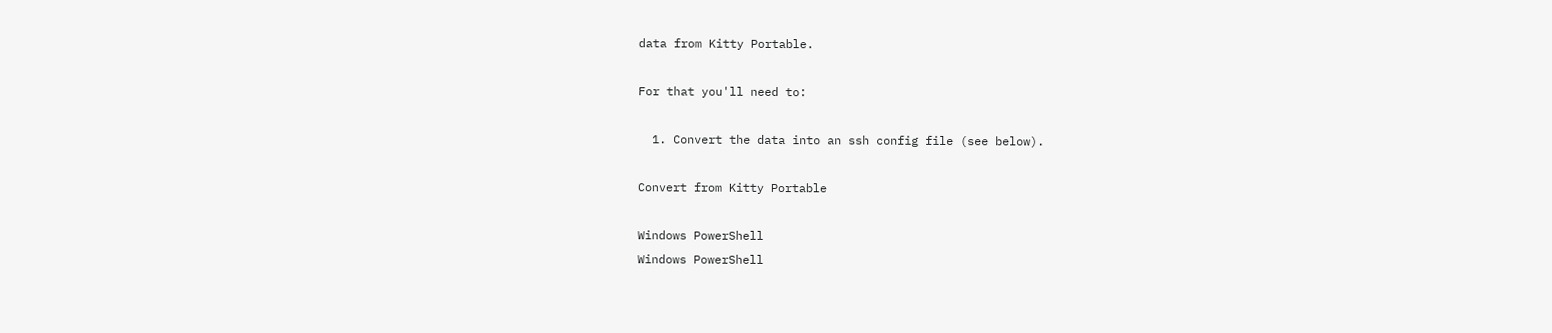data from Kitty Portable.

For that you'll need to:

  1. Convert the data into an ssh config file (see below).

Convert from Kitty Portable

Windows PowerShell
Windows PowerShell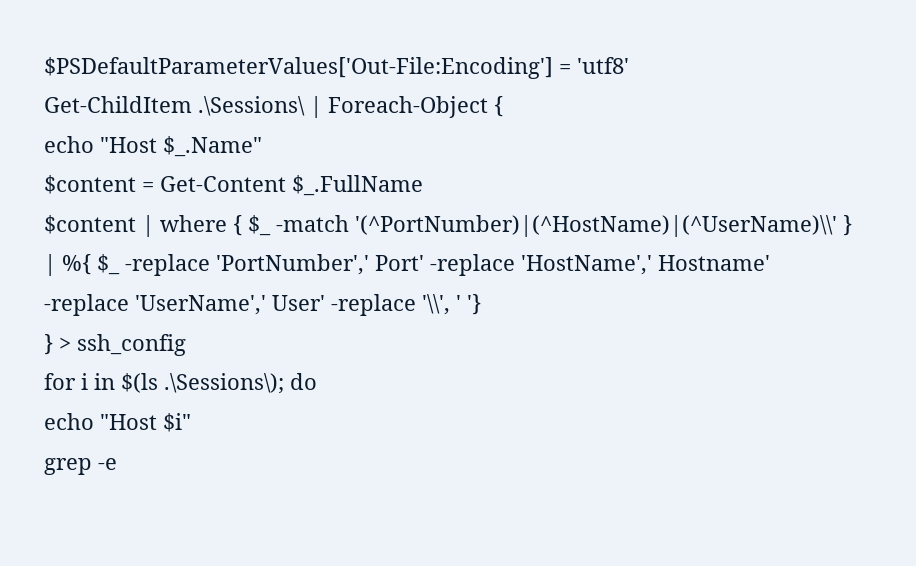$PSDefaultParameterValues['Out-File:Encoding'] = 'utf8'
Get-ChildItem .\Sessions\ | Foreach-Object {
echo "Host $_.Name"
$content = Get-Content $_.FullName
$content | where { $_ -match '(^PortNumber)|(^HostName)|(^UserName)\\' } | %{ $_ -replace 'PortNumber',' Port' -replace 'HostName',' Hostname' -replace 'UserName',' User' -replace '\\', ' '}
} > ssh_config
for i in $(ls .\Sessions\); do
echo "Host $i"
grep -e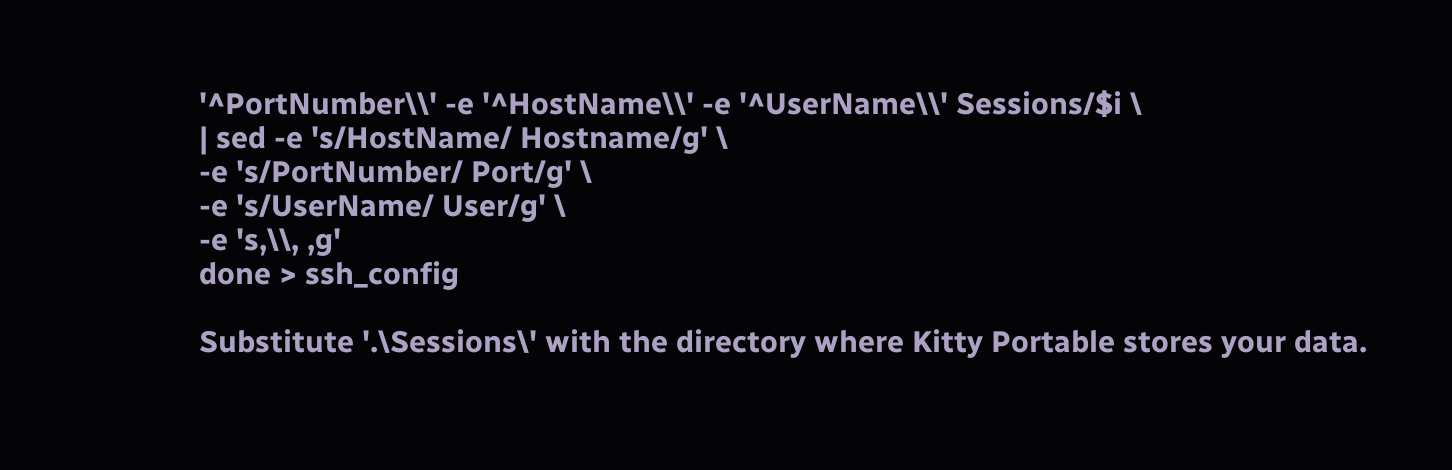'^PortNumber\\' -e '^HostName\\' -e '^UserName\\' Sessions/$i \
| sed -e 's/HostName/ Hostname/g' \
-e 's/PortNumber/ Port/g' \
-e 's/UserName/ User/g' \
-e 's,\\, ,g'
done > ssh_config

Substitute '.\Sessions\' with the directory where Kitty Portable stores your data.